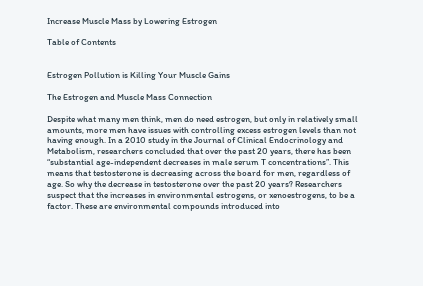Increase Muscle Mass by Lowering Estrogen

Table of Contents


Estrogen Pollution is Killing Your Muscle Gains

The Estrogen and Muscle Mass Connection

Despite what many men think, men do need estrogen, but only in relatively small amounts, more men have issues with controlling excess estrogen levels than not having enough. In a 2010 study in the Journal of Clinical Endocrinology and Metabolism, researchers concluded that over the past 20 years, there has been “substantial age-independent decreases in male serum T concentrations”. This means that testosterone is decreasing across the board for men, regardless of age. So why the decrease in testosterone over the past 20 years? Researchers suspect that the increases in environmental estrogens, or xenoestrogens, to be a factor. These are environmental compounds introduced into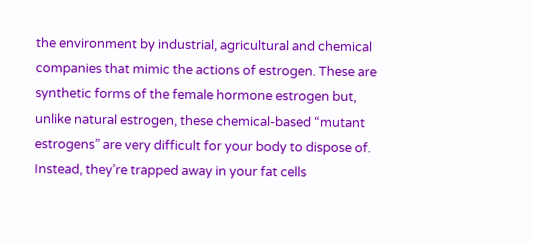the environment by industrial, agricultural and chemical companies that mimic the actions of estrogen. These are synthetic forms of the female hormone estrogen but, unlike natural estrogen, these chemical-based “mutant estrogens” are very difficult for your body to dispose of. Instead, they’re trapped away in your fat cells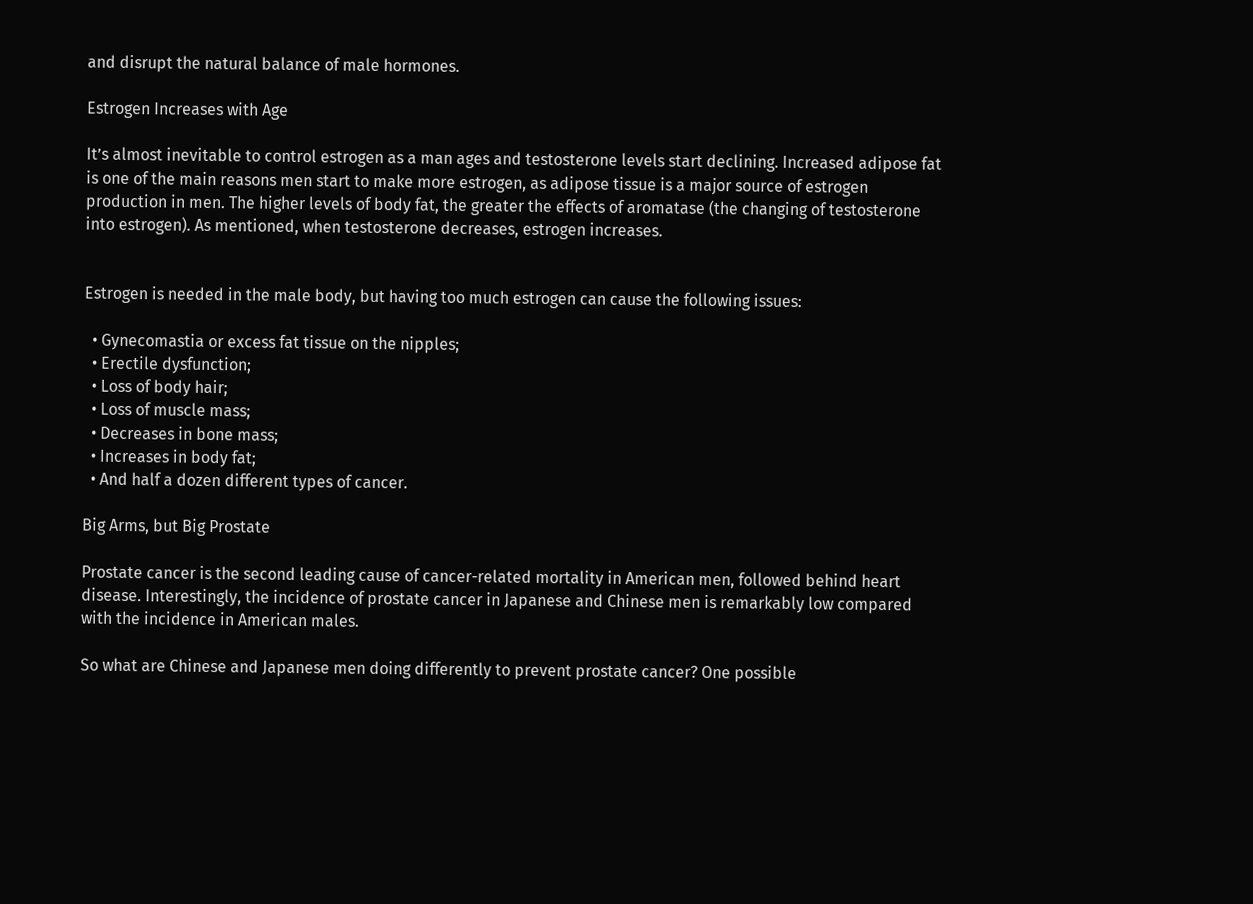and disrupt the natural balance of male hormones.

Estrogen Increases with Age

It’s almost inevitable to control estrogen as a man ages and testosterone levels start declining. Increased adipose fat is one of the main reasons men start to make more estrogen, as adipose tissue is a major source of estrogen production in men. The higher levels of body fat, the greater the effects of aromatase (the changing of testosterone into estrogen). As mentioned, when testosterone decreases, estrogen increases.


Estrogen is needed in the male body, but having too much estrogen can cause the following issues:

  • Gynecomastia or excess fat tissue on the nipples;
  • Erectile dysfunction;
  • Loss of body hair;
  • Loss of muscle mass;
  • Decreases in bone mass;
  • Increases in body fat;
  • And half a dozen different types of cancer.

Big Arms, but Big Prostate

Prostate cancer is the second leading cause of cancer-related mortality in American men, followed behind heart disease. Interestingly, the incidence of prostate cancer in Japanese and Chinese men is remarkably low compared with the incidence in American males.

So what are Chinese and Japanese men doing differently to prevent prostate cancer? One possible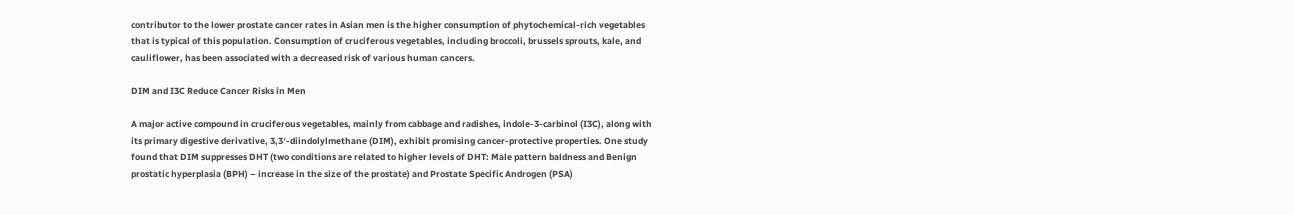contributor to the lower prostate cancer rates in Asian men is the higher consumption of phytochemical-rich vegetables that is typical of this population. Consumption of cruciferous vegetables, including broccoli, brussels sprouts, kale, and cauliflower, has been associated with a decreased risk of various human cancers.

DIM and I3C Reduce Cancer Risks in Men

A major active compound in cruciferous vegetables, mainly from cabbage and radishes, indole-3-carbinol (I3C), along with its primary digestive derivative, 3,3′-diindolylmethane (DIM), exhibit promising cancer-protective properties. One study found that DIM suppresses DHT (two conditions are related to higher levels of DHT: Male pattern baldness and Benign prostatic hyperplasia (BPH) – increase in the size of the prostate) and Prostate Specific Androgen (PSA)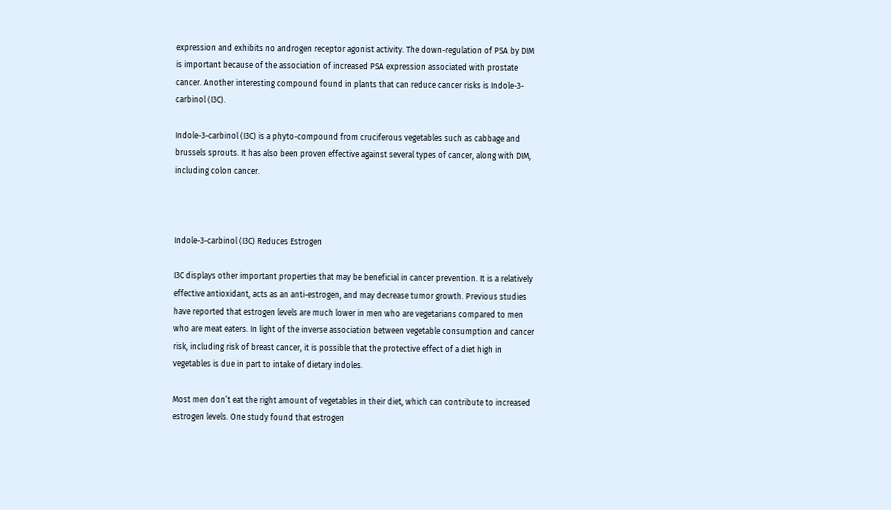expression and exhibits no androgen receptor agonist activity. The down-regulation of PSA by DIM is important because of the association of increased PSA expression associated with prostate cancer. Another interesting compound found in plants that can reduce cancer risks is Indole-3-carbinol (I3C).

Indole-3-carbinol (I3C) is a phyto-compound from cruciferous vegetables such as cabbage and brussels sprouts. It has also been proven effective against several types of cancer, along with DIM, including colon cancer.



Indole-3-carbinol (I3C) Reduces Estrogen

I3C displays other important properties that may be beneficial in cancer prevention. It is a relatively effective antioxidant, acts as an anti-estrogen, and may decrease tumor growth. Previous studies have reported that estrogen levels are much lower in men who are vegetarians compared to men who are meat eaters. In light of the inverse association between vegetable consumption and cancer risk, including risk of breast cancer, it is possible that the protective effect of a diet high in vegetables is due in part to intake of dietary indoles.

Most men don’t eat the right amount of vegetables in their diet, which can contribute to increased estrogen levels. One study found that estrogen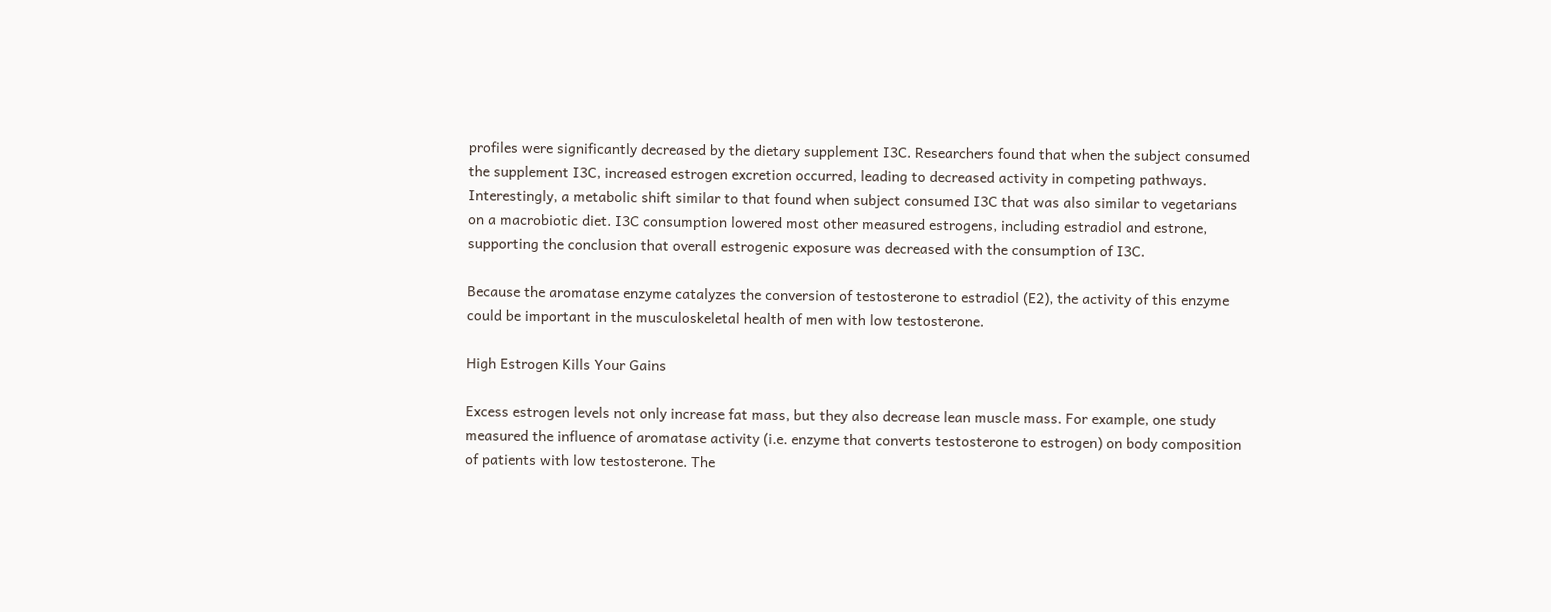profiles were significantly decreased by the dietary supplement I3C. Researchers found that when the subject consumed the supplement I3C, increased estrogen excretion occurred, leading to decreased activity in competing pathways. Interestingly, a metabolic shift similar to that found when subject consumed I3C that was also similar to vegetarians on a macrobiotic diet. I3C consumption lowered most other measured estrogens, including estradiol and estrone, supporting the conclusion that overall estrogenic exposure was decreased with the consumption of I3C.

Because the aromatase enzyme catalyzes the conversion of testosterone to estradiol (E2), the activity of this enzyme could be important in the musculoskeletal health of men with low testosterone.

High Estrogen Kills Your Gains

Excess estrogen levels not only increase fat mass, but they also decrease lean muscle mass. For example, one study measured the influence of aromatase activity (i.e. enzyme that converts testosterone to estrogen) on body composition of patients with low testosterone. The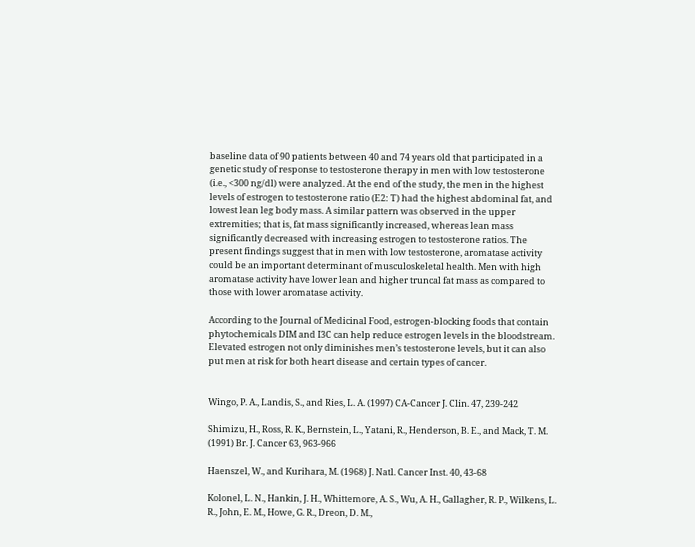baseline data of 90 patients between 40 and 74 years old that participated in a genetic study of response to testosterone therapy in men with low testosterone (i.e., <300 ng/dl) were analyzed. At the end of the study, the men in the highest levels of estrogen to testosterone ratio (E2: T) had the highest abdominal fat, and lowest lean leg body mass. A similar pattern was observed in the upper extremities; that is, fat mass significantly increased, whereas lean mass significantly decreased with increasing estrogen to testosterone ratios. The present findings suggest that in men with low testosterone, aromatase activity could be an important determinant of musculoskeletal health. Men with high aromatase activity have lower lean and higher truncal fat mass as compared to those with lower aromatase activity.

According to the Journal of Medicinal Food, estrogen-blocking foods that contain phytochemicals DIM and I3C can help reduce estrogen levels in the bloodstream. Elevated estrogen not only diminishes men’s testosterone levels, but it can also put men at risk for both heart disease and certain types of cancer.


Wingo, P. A., Landis, S., and Ries, L. A. (1997) CA-Cancer J. Clin. 47, 239-242

Shimizu, H., Ross, R. K., Bernstein, L., Yatani, R., Henderson, B. E., and Mack, T. M. (1991) Br. J. Cancer 63, 963-966

Haenszel, W., and Kurihara, M. (1968) J. Natl. Cancer Inst. 40, 43-68

Kolonel, L. N., Hankin, J. H., Whittemore, A. S., Wu, A. H., Gallagher, R. P., Wilkens, L. R., John, E. M., Howe, G. R., Dreon, D. M.,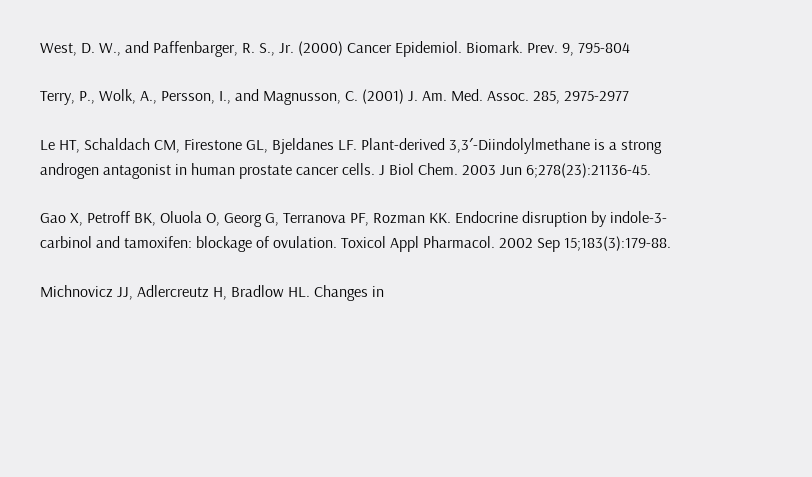West, D. W., and Paffenbarger, R. S., Jr. (2000) Cancer Epidemiol. Biomark. Prev. 9, 795-804

Terry, P., Wolk, A., Persson, I., and Magnusson, C. (2001) J. Am. Med. Assoc. 285, 2975-2977

Le HT, Schaldach CM, Firestone GL, Bjeldanes LF. Plant-derived 3,3′-Diindolylmethane is a strong androgen antagonist in human prostate cancer cells. J Biol Chem. 2003 Jun 6;278(23):21136-45.

Gao X, Petroff BK, Oluola O, Georg G, Terranova PF, Rozman KK. Endocrine disruption by indole-3-carbinol and tamoxifen: blockage of ovulation. Toxicol Appl Pharmacol. 2002 Sep 15;183(3):179-88.

Michnovicz JJ, Adlercreutz H, Bradlow HL. Changes in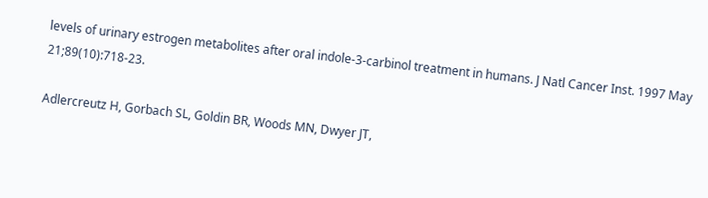levels of urinary estrogen metabolites after oral indole-3-carbinol treatment in humans. J Natl Cancer Inst. 1997 May 21;89(10):718-23.

Adlercreutz H, Gorbach SL, Goldin BR, Woods MN, Dwyer JT,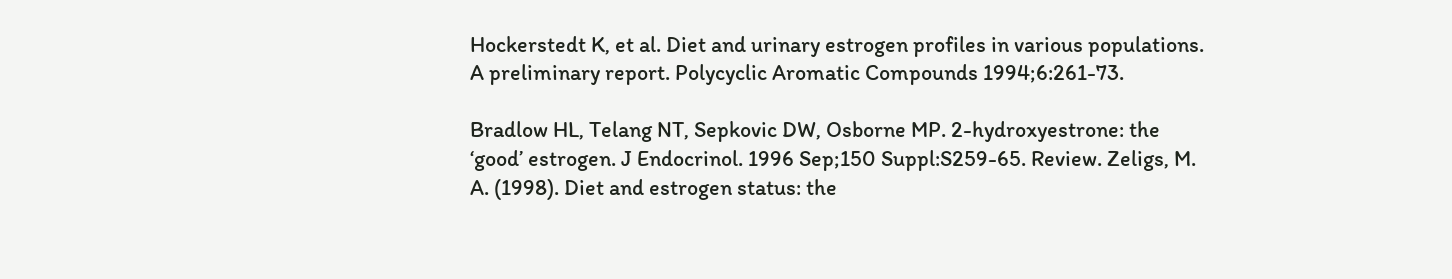Hockerstedt K, et al. Diet and urinary estrogen profiles in various populations. A preliminary report. Polycyclic Aromatic Compounds 1994;6:261-73.

Bradlow HL, Telang NT, Sepkovic DW, Osborne MP. 2-hydroxyestrone: the ‘good’ estrogen. J Endocrinol. 1996 Sep;150 Suppl:S259-65. Review. Zeligs, M. A. (1998). Diet and estrogen status: the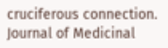cruciferous connection. Journal of Medicinal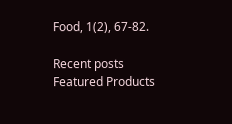Food, 1(2), 67-82.

Recent posts
Featured Products